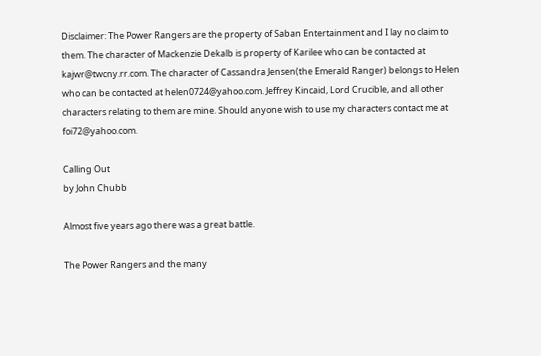Disclaimer: The Power Rangers are the property of Saban Entertainment and I lay no claim to them. The character of Mackenzie Dekalb is property of Karilee who can be contacted at kajwr@twcny.rr.com. The character of Cassandra Jensen(the Emerald Ranger) belongs to Helen who can be contacted at helen0724@yahoo.com. Jeffrey Kincaid, Lord Crucible, and all other characters relating to them are mine. Should anyone wish to use my characters contact me at foi72@yahoo.com.

Calling Out
by John Chubb

Almost five years ago there was a great battle.

The Power Rangers and the many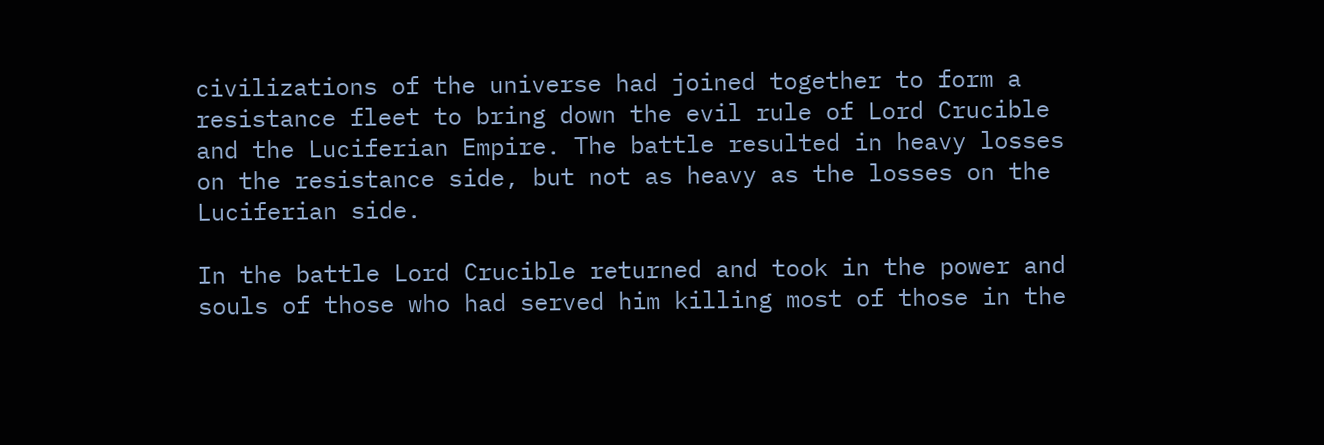civilizations of the universe had joined together to form a resistance fleet to bring down the evil rule of Lord Crucible and the Luciferian Empire. The battle resulted in heavy losses on the resistance side, but not as heavy as the losses on the Luciferian side.

In the battle Lord Crucible returned and took in the power and souls of those who had served him killing most of those in the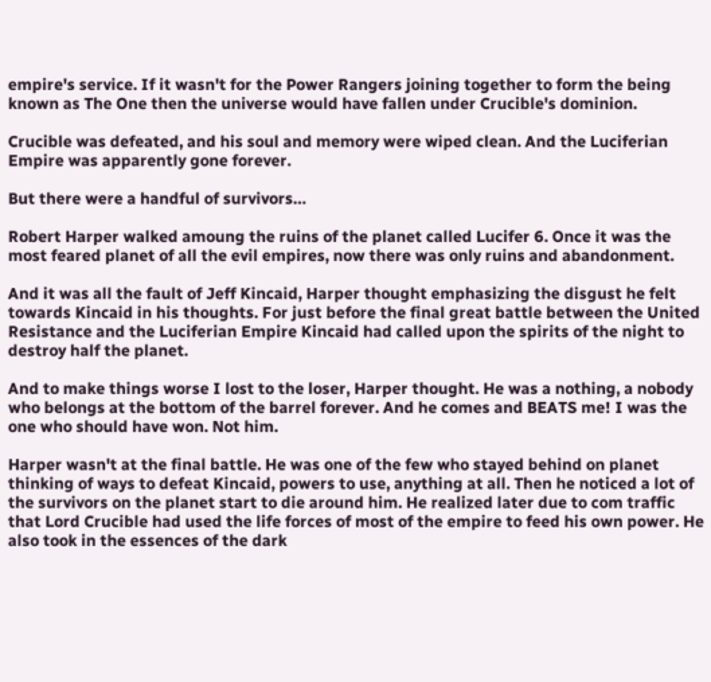empire's service. If it wasn't for the Power Rangers joining together to form the being known as The One then the universe would have fallen under Crucible's dominion.

Crucible was defeated, and his soul and memory were wiped clean. And the Luciferian Empire was apparently gone forever.

But there were a handful of survivors…

Robert Harper walked amoung the ruins of the planet called Lucifer 6. Once it was the most feared planet of all the evil empires, now there was only ruins and abandonment.

And it was all the fault of Jeff Kincaid, Harper thought emphasizing the disgust he felt towards Kincaid in his thoughts. For just before the final great battle between the United Resistance and the Luciferian Empire Kincaid had called upon the spirits of the night to destroy half the planet.

And to make things worse I lost to the loser, Harper thought. He was a nothing, a nobody who belongs at the bottom of the barrel forever. And he comes and BEATS me! I was the one who should have won. Not him.

Harper wasn't at the final battle. He was one of the few who stayed behind on planet thinking of ways to defeat Kincaid, powers to use, anything at all. Then he noticed a lot of the survivors on the planet start to die around him. He realized later due to com traffic that Lord Crucible had used the life forces of most of the empire to feed his own power. He also took in the essences of the dark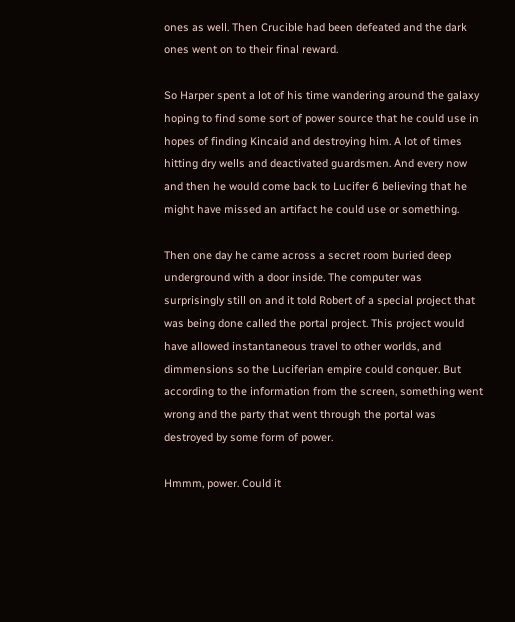ones as well. Then Crucible had been defeated and the dark ones went on to their final reward.

So Harper spent a lot of his time wandering around the galaxy hoping to find some sort of power source that he could use in hopes of finding Kincaid and destroying him. A lot of times hitting dry wells and deactivated guardsmen. And every now and then he would come back to Lucifer 6 believing that he might have missed an artifact he could use or something.

Then one day he came across a secret room buried deep underground with a door inside. The computer was surprisingly still on and it told Robert of a special project that was being done called the portal project. This project would have allowed instantaneous travel to other worlds, and dimmensions so the Luciferian empire could conquer. But according to the information from the screen, something went wrong and the party that went through the portal was destroyed by some form of power.

Hmmm, power. Could it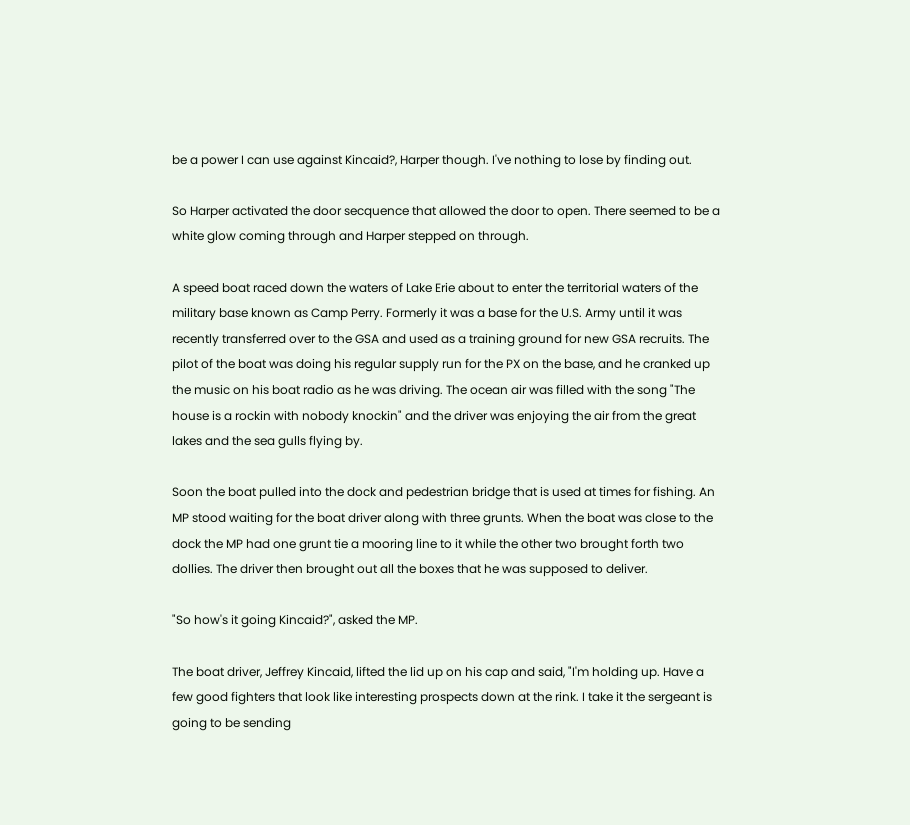be a power I can use against Kincaid?, Harper though. I've nothing to lose by finding out.

So Harper activated the door secquence that allowed the door to open. There seemed to be a white glow coming through and Harper stepped on through.

A speed boat raced down the waters of Lake Erie about to enter the territorial waters of the military base known as Camp Perry. Formerly it was a base for the U.S. Army until it was recently transferred over to the GSA and used as a training ground for new GSA recruits. The pilot of the boat was doing his regular supply run for the PX on the base, and he cranked up the music on his boat radio as he was driving. The ocean air was filled with the song "The house is a rockin with nobody knockin" and the driver was enjoying the air from the great lakes and the sea gulls flying by.

Soon the boat pulled into the dock and pedestrian bridge that is used at times for fishing. An MP stood waiting for the boat driver along with three grunts. When the boat was close to the dock the MP had one grunt tie a mooring line to it while the other two brought forth two dollies. The driver then brought out all the boxes that he was supposed to deliver.

"So how's it going Kincaid?", asked the MP.

The boat driver, Jeffrey Kincaid, lifted the lid up on his cap and said, "I'm holding up. Have a few good fighters that look like interesting prospects down at the rink. I take it the sergeant is going to be sending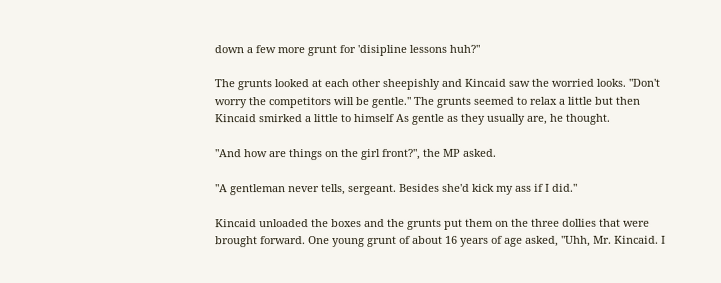down a few more grunt for 'disipline lessons huh?"

The grunts looked at each other sheepishly and Kincaid saw the worried looks. "Don't worry the competitors will be gentle." The grunts seemed to relax a little but then Kincaid smirked a little to himself As gentle as they usually are, he thought.

"And how are things on the girl front?", the MP asked.

"A gentleman never tells, sergeant. Besides she'd kick my ass if I did."

Kincaid unloaded the boxes and the grunts put them on the three dollies that were brought forward. One young grunt of about 16 years of age asked, "Uhh, Mr. Kincaid. I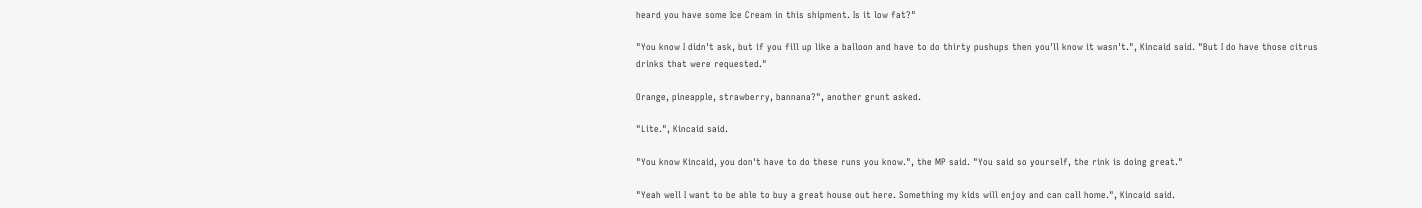heard you have some Ice Cream in this shipment. Is it low fat?"

"You know I didn't ask, but if you fill up like a balloon and have to do thirty pushups then you'll know it wasn't.", Kincaid said. "But I do have those citrus drinks that were requested."

Orange, pineapple, strawberry, bannana?", another grunt asked.

"Lite.", Kincaid said.

"You know Kincaid, you don't have to do these runs you know.", the MP said. "You said so yourself, the rink is doing great."

"Yeah well I want to be able to buy a great house out here. Something my kids will enjoy and can call home.", Kincaid said.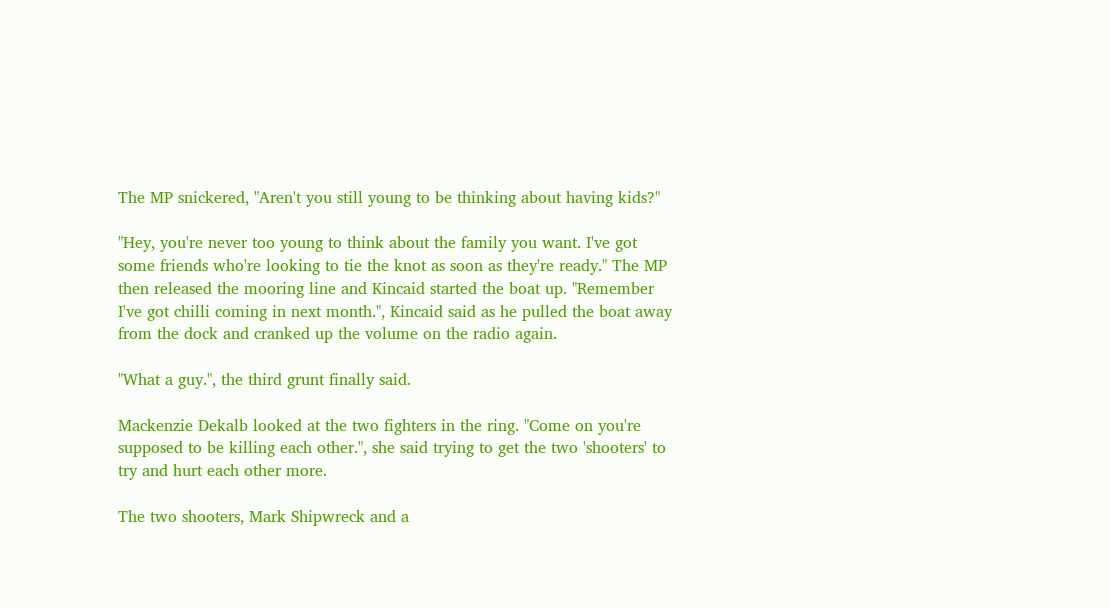The MP snickered, "Aren't you still young to be thinking about having kids?"

"Hey, you're never too young to think about the family you want. I've got some friends who're looking to tie the knot as soon as they're ready." The MP then released the mooring line and Kincaid started the boat up. "Remember I've got chilli coming in next month.", Kincaid said as he pulled the boat away from the dock and cranked up the volume on the radio again.

"What a guy.", the third grunt finally said.

Mackenzie Dekalb looked at the two fighters in the ring. "Come on you're supposed to be killing each other.", she said trying to get the two 'shooters' to try and hurt each other more.

The two shooters, Mark Shipwreck and a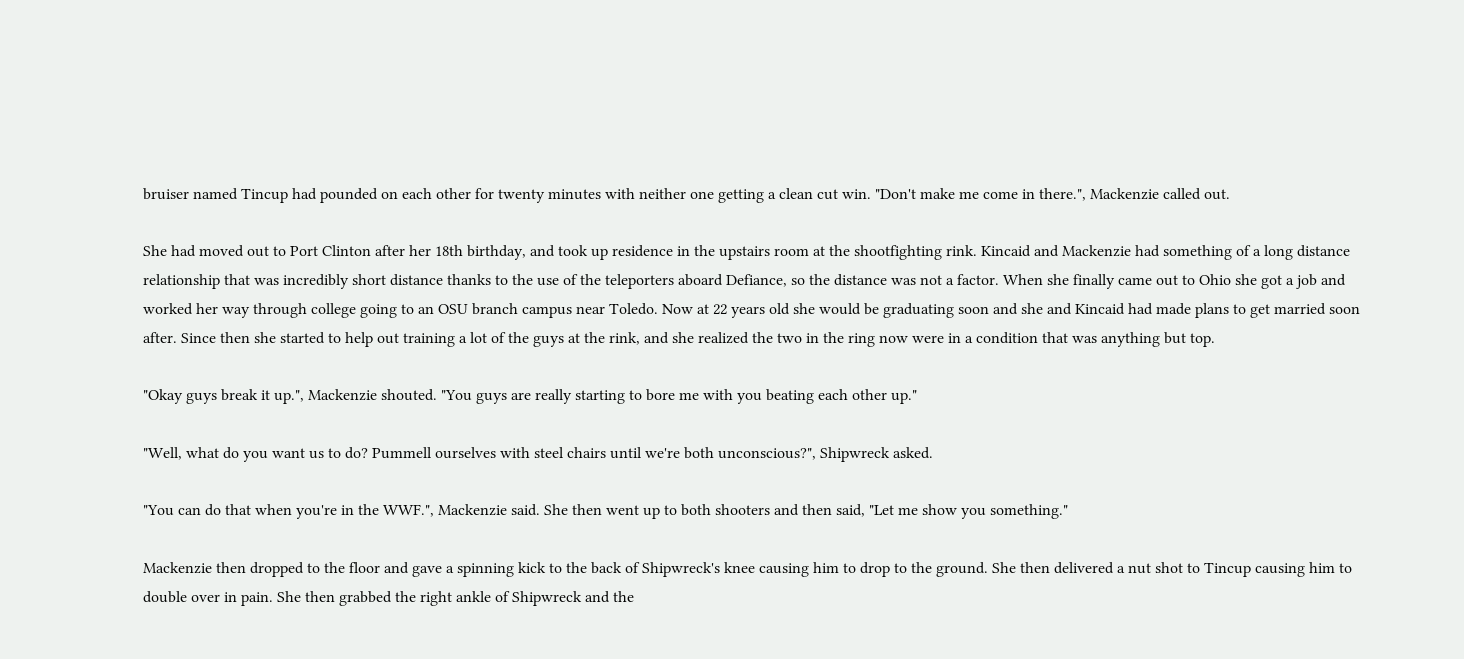bruiser named Tincup had pounded on each other for twenty minutes with neither one getting a clean cut win. "Don't make me come in there.", Mackenzie called out.

She had moved out to Port Clinton after her 18th birthday, and took up residence in the upstairs room at the shootfighting rink. Kincaid and Mackenzie had something of a long distance relationship that was incredibly short distance thanks to the use of the teleporters aboard Defiance, so the distance was not a factor. When she finally came out to Ohio she got a job and worked her way through college going to an OSU branch campus near Toledo. Now at 22 years old she would be graduating soon and she and Kincaid had made plans to get married soon after. Since then she started to help out training a lot of the guys at the rink, and she realized the two in the ring now were in a condition that was anything but top.

"Okay guys break it up.", Mackenzie shouted. "You guys are really starting to bore me with you beating each other up."

"Well, what do you want us to do? Pummell ourselves with steel chairs until we're both unconscious?", Shipwreck asked.

"You can do that when you're in the WWF.", Mackenzie said. She then went up to both shooters and then said, "Let me show you something."

Mackenzie then dropped to the floor and gave a spinning kick to the back of Shipwreck's knee causing him to drop to the ground. She then delivered a nut shot to Tincup causing him to double over in pain. She then grabbed the right ankle of Shipwreck and the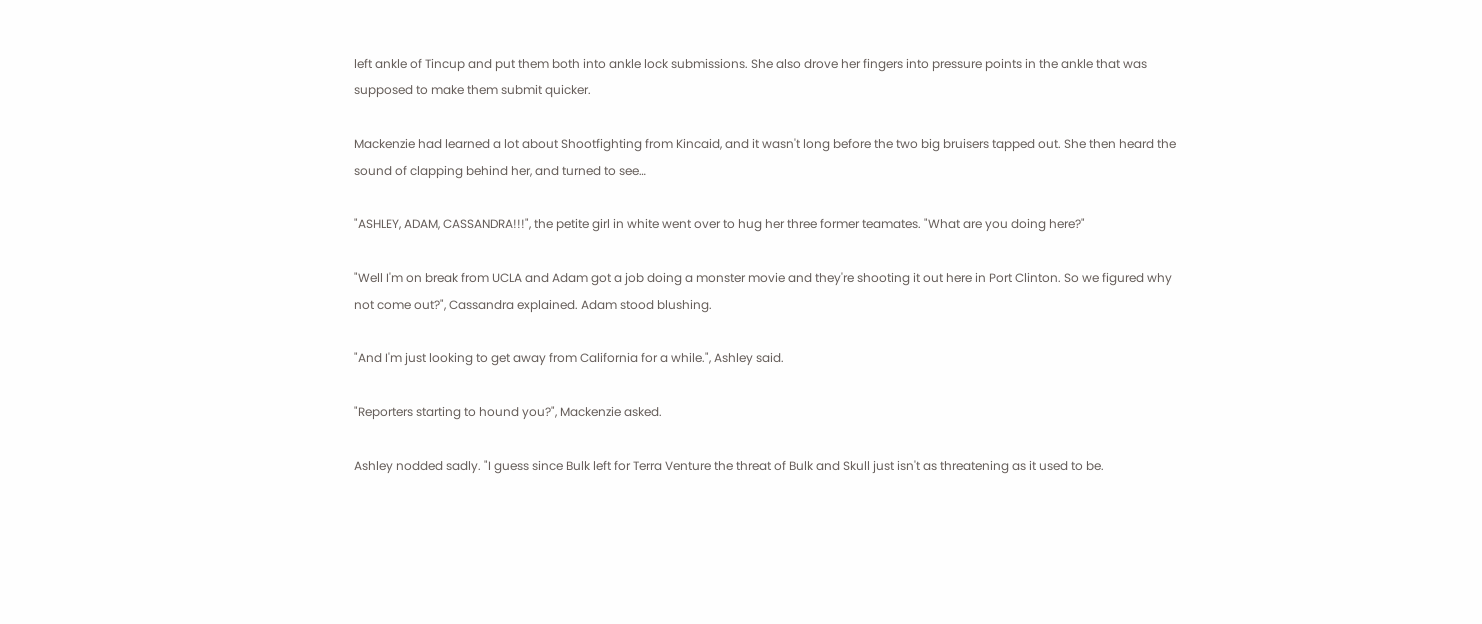left ankle of Tincup and put them both into ankle lock submissions. She also drove her fingers into pressure points in the ankle that was supposed to make them submit quicker.

Mackenzie had learned a lot about Shootfighting from Kincaid, and it wasn't long before the two big bruisers tapped out. She then heard the sound of clapping behind her, and turned to see…

"ASHLEY, ADAM, CASSANDRA!!!", the petite girl in white went over to hug her three former teamates. "What are you doing here?"

"Well I'm on break from UCLA and Adam got a job doing a monster movie and they're shooting it out here in Port Clinton. So we figured why not come out?", Cassandra explained. Adam stood blushing.

"And I'm just looking to get away from California for a while.", Ashley said.

"Reporters starting to hound you?", Mackenzie asked.

Ashley nodded sadly. "I guess since Bulk left for Terra Venture the threat of Bulk and Skull just isn't as threatening as it used to be.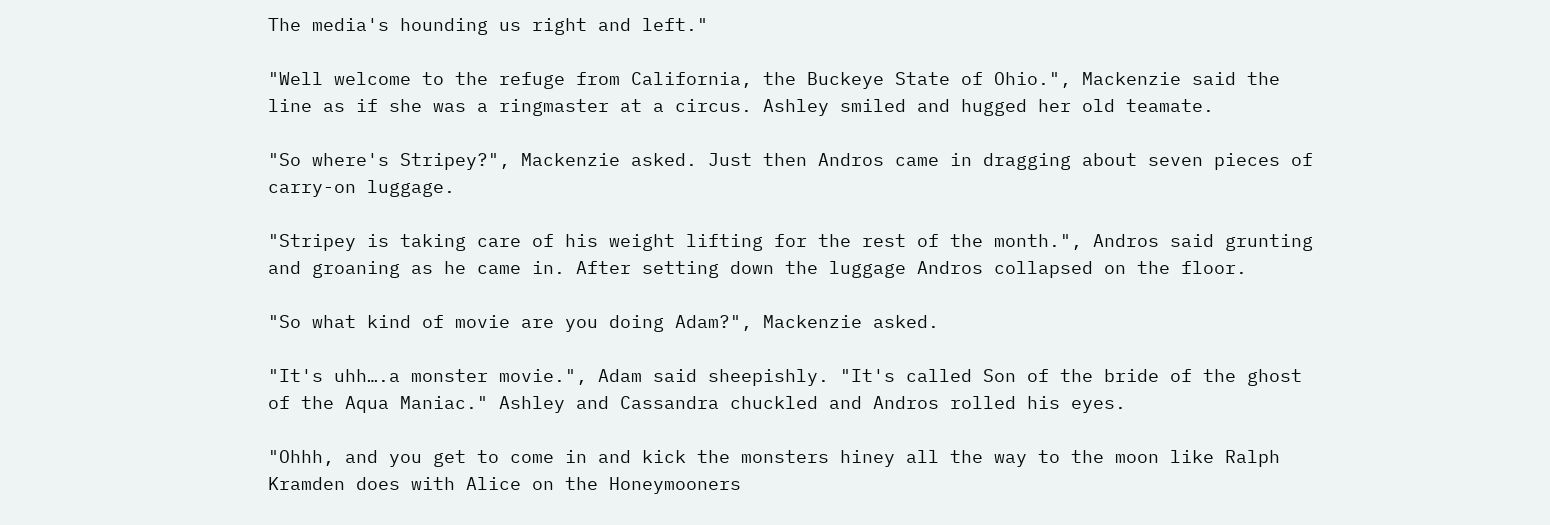The media's hounding us right and left."

"Well welcome to the refuge from California, the Buckeye State of Ohio.", Mackenzie said the line as if she was a ringmaster at a circus. Ashley smiled and hugged her old teamate.

"So where's Stripey?", Mackenzie asked. Just then Andros came in dragging about seven pieces of carry-on luggage.

"Stripey is taking care of his weight lifting for the rest of the month.", Andros said grunting and groaning as he came in. After setting down the luggage Andros collapsed on the floor.

"So what kind of movie are you doing Adam?", Mackenzie asked.

"It's uhh….a monster movie.", Adam said sheepishly. "It's called Son of the bride of the ghost of the Aqua Maniac." Ashley and Cassandra chuckled and Andros rolled his eyes.

"Ohhh, and you get to come in and kick the monsters hiney all the way to the moon like Ralph Kramden does with Alice on the Honeymooners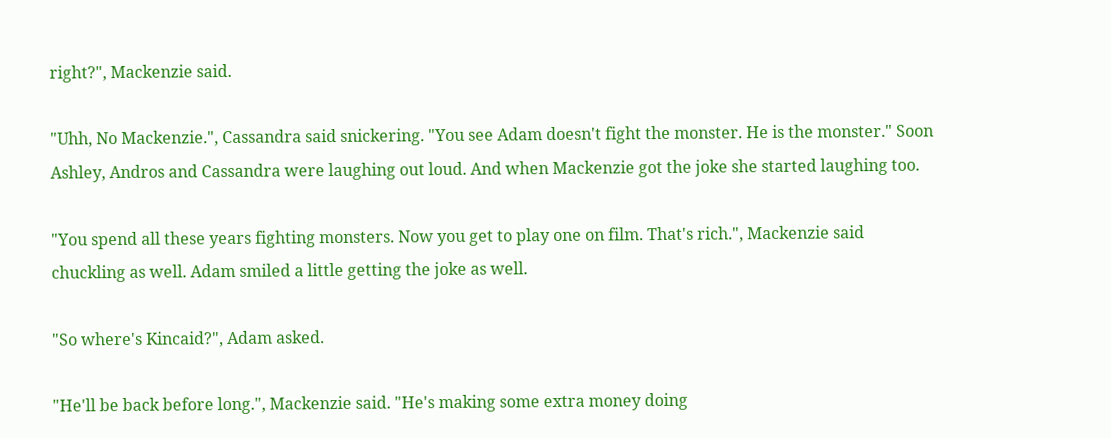right?", Mackenzie said.

"Uhh, No Mackenzie.", Cassandra said snickering. "You see Adam doesn't fight the monster. He is the monster." Soon Ashley, Andros and Cassandra were laughing out loud. And when Mackenzie got the joke she started laughing too.

"You spend all these years fighting monsters. Now you get to play one on film. That's rich.", Mackenzie said chuckling as well. Adam smiled a little getting the joke as well.

"So where's Kincaid?", Adam asked.

"He'll be back before long.", Mackenzie said. "He's making some extra money doing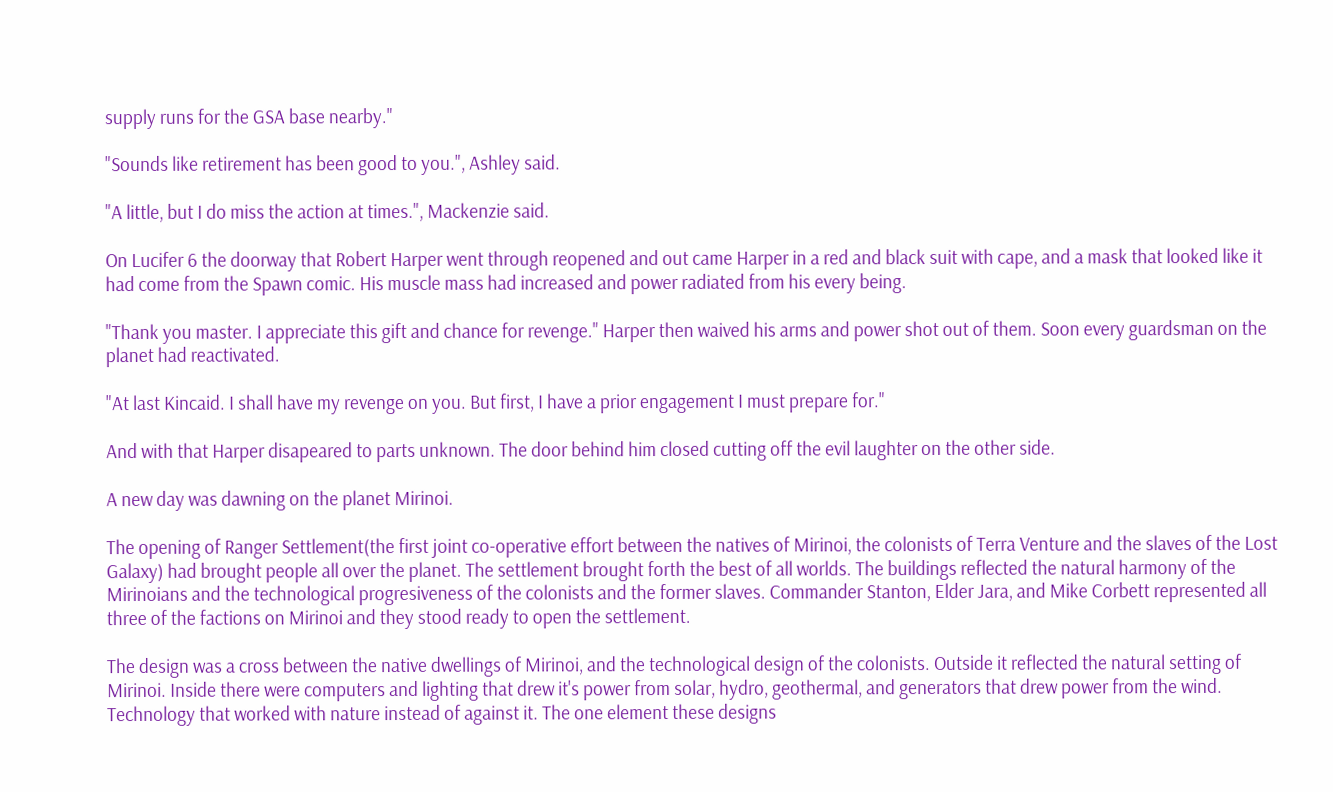supply runs for the GSA base nearby."

"Sounds like retirement has been good to you.", Ashley said.

"A little, but I do miss the action at times.", Mackenzie said.

On Lucifer 6 the doorway that Robert Harper went through reopened and out came Harper in a red and black suit with cape, and a mask that looked like it had come from the Spawn comic. His muscle mass had increased and power radiated from his every being.

"Thank you master. I appreciate this gift and chance for revenge." Harper then waived his arms and power shot out of them. Soon every guardsman on the planet had reactivated.

"At last Kincaid. I shall have my revenge on you. But first, I have a prior engagement I must prepare for."

And with that Harper disapeared to parts unknown. The door behind him closed cutting off the evil laughter on the other side.

A new day was dawning on the planet Mirinoi.

The opening of Ranger Settlement(the first joint co-operative effort between the natives of Mirinoi, the colonists of Terra Venture and the slaves of the Lost Galaxy) had brought people all over the planet. The settlement brought forth the best of all worlds. The buildings reflected the natural harmony of the Mirinoians and the technological progresiveness of the colonists and the former slaves. Commander Stanton, Elder Jara, and Mike Corbett represented all three of the factions on Mirinoi and they stood ready to open the settlement.

The design was a cross between the native dwellings of Mirinoi, and the technological design of the colonists. Outside it reflected the natural setting of Mirinoi. Inside there were computers and lighting that drew it's power from solar, hydro, geothermal, and generators that drew power from the wind. Technology that worked with nature instead of against it. The one element these designs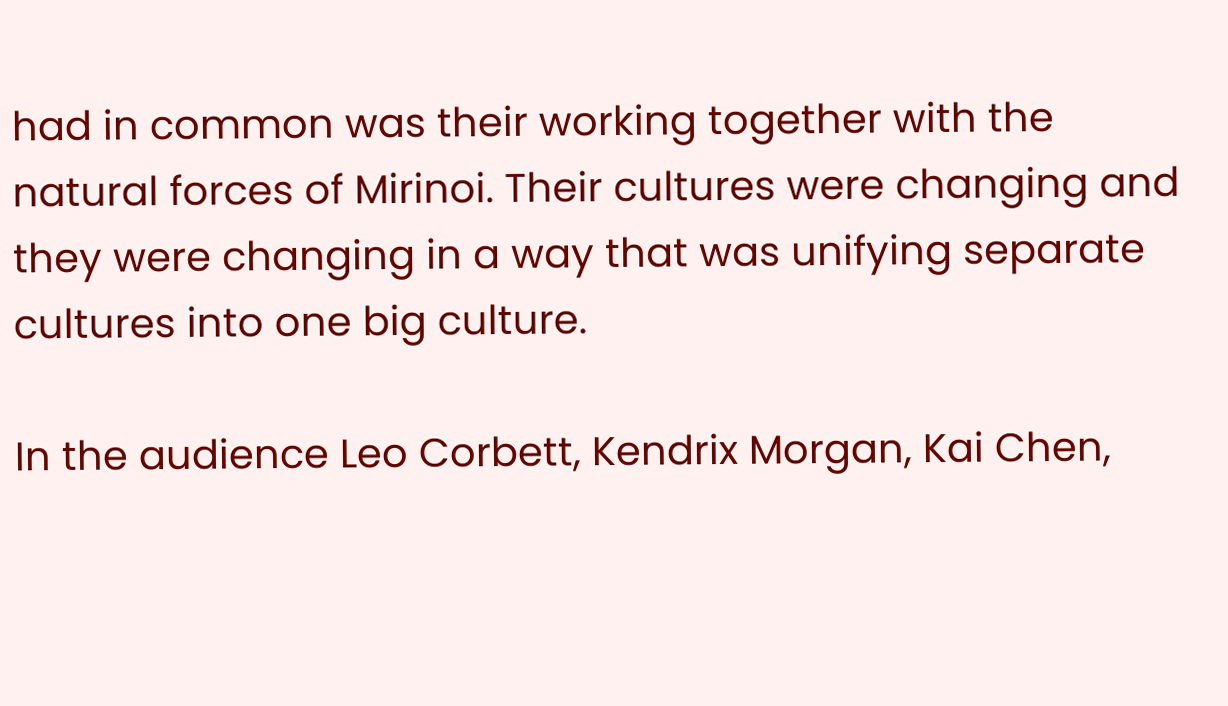had in common was their working together with the natural forces of Mirinoi. Their cultures were changing and they were changing in a way that was unifying separate cultures into one big culture.

In the audience Leo Corbett, Kendrix Morgan, Kai Chen,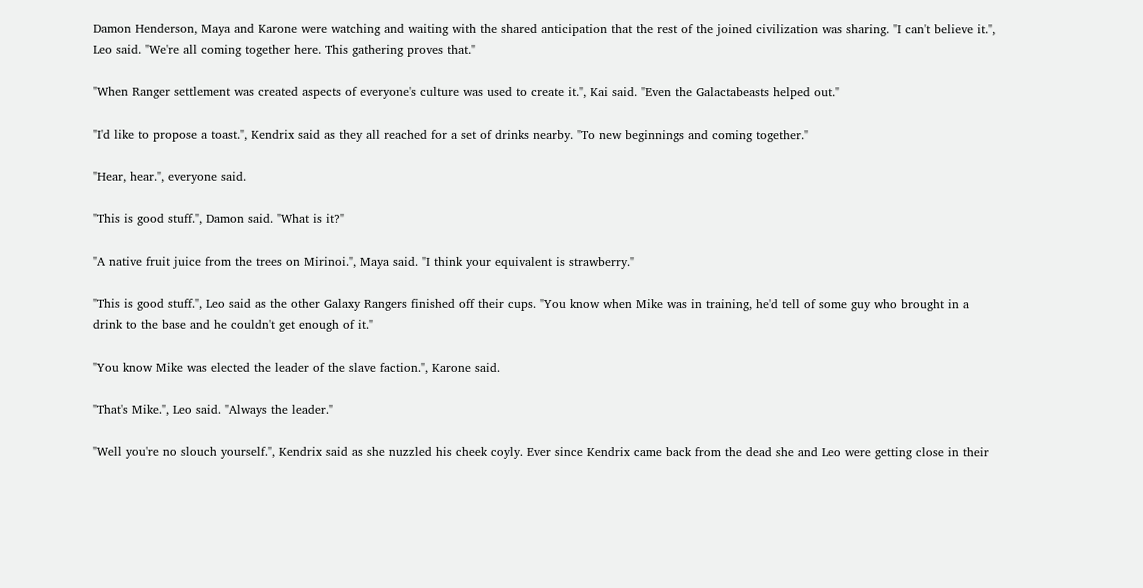Damon Henderson, Maya and Karone were watching and waiting with the shared anticipation that the rest of the joined civilization was sharing. "I can't believe it.", Leo said. "We're all coming together here. This gathering proves that."

"When Ranger settlement was created aspects of everyone's culture was used to create it.", Kai said. "Even the Galactabeasts helped out."

"I'd like to propose a toast.", Kendrix said as they all reached for a set of drinks nearby. "To new beginnings and coming together."

"Hear, hear.", everyone said.

"This is good stuff.", Damon said. "What is it?"

"A native fruit juice from the trees on Mirinoi.", Maya said. "I think your equivalent is strawberry."

"This is good stuff.", Leo said as the other Galaxy Rangers finished off their cups. "You know when Mike was in training, he'd tell of some guy who brought in a drink to the base and he couldn't get enough of it."

"You know Mike was elected the leader of the slave faction.", Karone said.

"That's Mike.", Leo said. "Always the leader."

"Well you're no slouch yourself.", Kendrix said as she nuzzled his cheek coyly. Ever since Kendrix came back from the dead she and Leo were getting close in their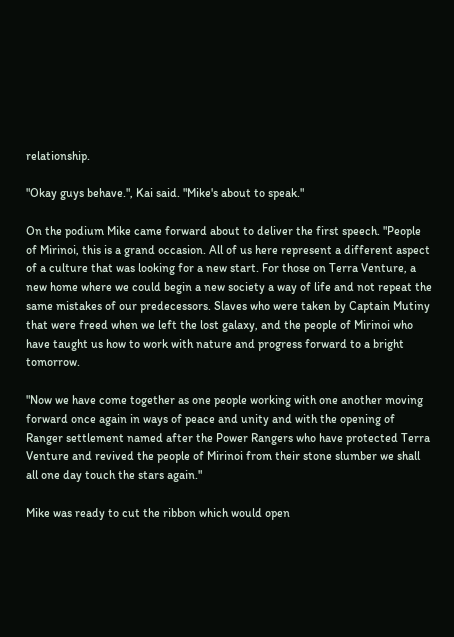relationship.

"Okay guys behave.", Kai said. "Mike's about to speak."

On the podium Mike came forward about to deliver the first speech. "People of Mirinoi, this is a grand occasion. All of us here represent a different aspect of a culture that was looking for a new start. For those on Terra Venture, a new home where we could begin a new society a way of life and not repeat the same mistakes of our predecessors. Slaves who were taken by Captain Mutiny that were freed when we left the lost galaxy, and the people of Mirinoi who have taught us how to work with nature and progress forward to a bright tomorrow.

"Now we have come together as one people working with one another moving forward once again in ways of peace and unity and with the opening of Ranger settlement named after the Power Rangers who have protected Terra Venture and revived the people of Mirinoi from their stone slumber we shall all one day touch the stars again."

Mike was ready to cut the ribbon which would open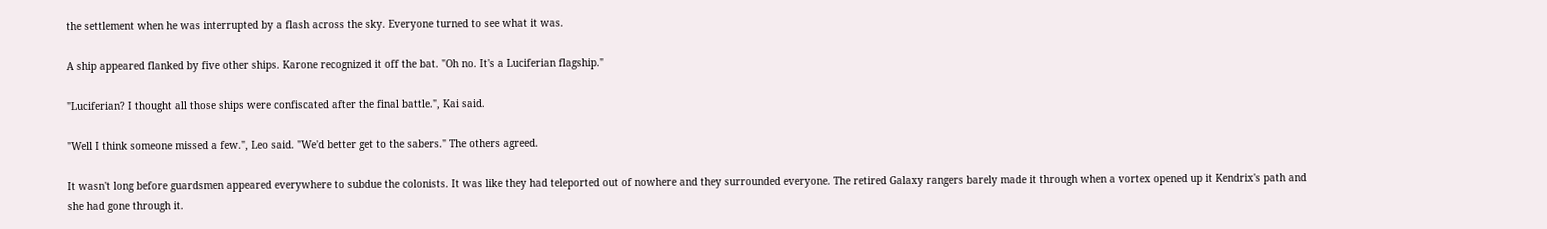the settlement when he was interrupted by a flash across the sky. Everyone turned to see what it was.

A ship appeared flanked by five other ships. Karone recognized it off the bat. "Oh no. It's a Luciferian flagship."

"Luciferian? I thought all those ships were confiscated after the final battle.", Kai said.

"Well I think someone missed a few.", Leo said. "We'd better get to the sabers." The others agreed.

It wasn't long before guardsmen appeared everywhere to subdue the colonists. It was like they had teleported out of nowhere and they surrounded everyone. The retired Galaxy rangers barely made it through when a vortex opened up it Kendrix's path and she had gone through it.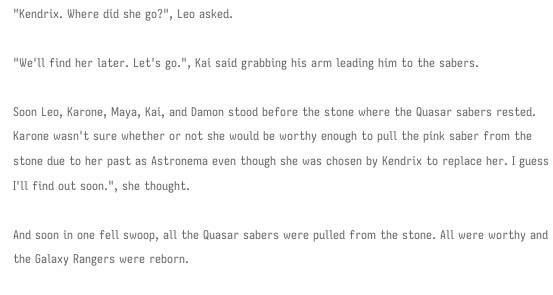"Kendrix. Where did she go?", Leo asked.

"We'll find her later. Let's go.", Kai said grabbing his arm leading him to the sabers.

Soon Leo, Karone, Maya, Kai, and Damon stood before the stone where the Quasar sabers rested. Karone wasn't sure whether or not she would be worthy enough to pull the pink saber from the stone due to her past as Astronema even though she was chosen by Kendrix to replace her. I guess I'll find out soon.", she thought.

And soon in one fell swoop, all the Quasar sabers were pulled from the stone. All were worthy and the Galaxy Rangers were reborn.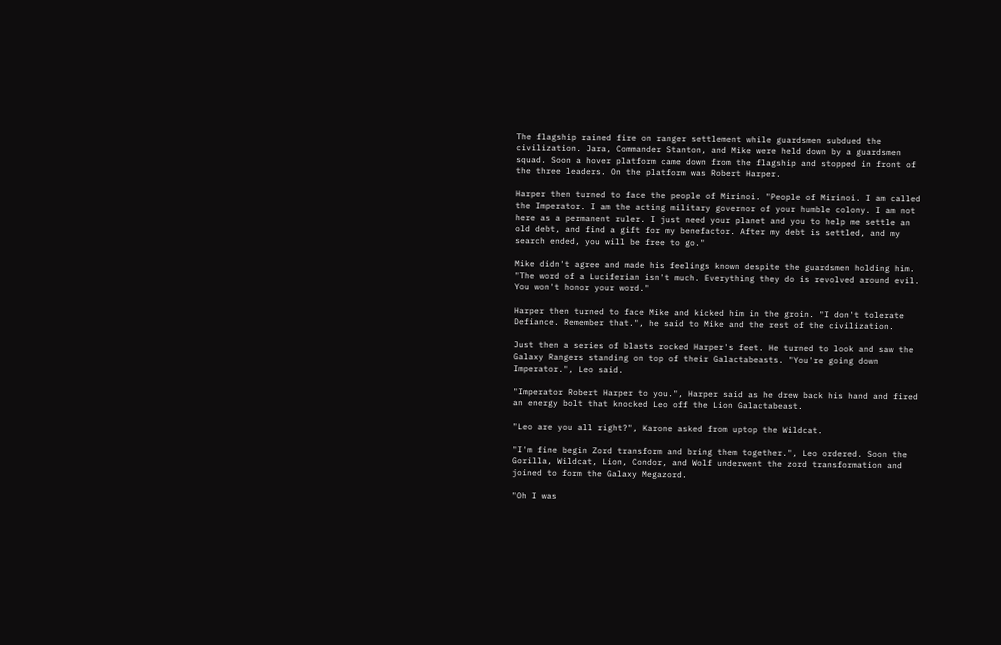The flagship rained fire on ranger settlement while guardsmen subdued the civilization. Jara, Commander Stanton, and Mike were held down by a guardsmen squad. Soon a hover platform came down from the flagship and stopped in front of the three leaders. On the platform was Robert Harper.

Harper then turned to face the people of Mirinoi. "People of Mirinoi. I am called the Imperator. I am the acting military governor of your humble colony. I am not here as a permanent ruler. I just need your planet and you to help me settle an old debt, and find a gift for my benefactor. After my debt is settled, and my search ended, you will be free to go."

Mike didn't agree and made his feelings known despite the guardsmen holding him. "The word of a Luciferian isn't much. Everything they do is revolved around evil. You won't honor your word."

Harper then turned to face Mike and kicked him in the groin. "I don't tolerate Defiance. Remember that.", he said to Mike and the rest of the civilization.

Just then a series of blasts rocked Harper's feet. He turned to look and saw the Galaxy Rangers standing on top of their Galactabeasts. "You're going down Imperator.", Leo said.

"Imperator Robert Harper to you.", Harper said as he drew back his hand and fired an energy bolt that knocked Leo off the Lion Galactabeast.

"Leo are you all right?", Karone asked from uptop the Wildcat.

"I'm fine begin Zord transform and bring them together.", Leo ordered. Soon the Gorilla, Wildcat, Lion, Condor, and Wolf underwent the zord transformation and joined to form the Galaxy Megazord.

"Oh I was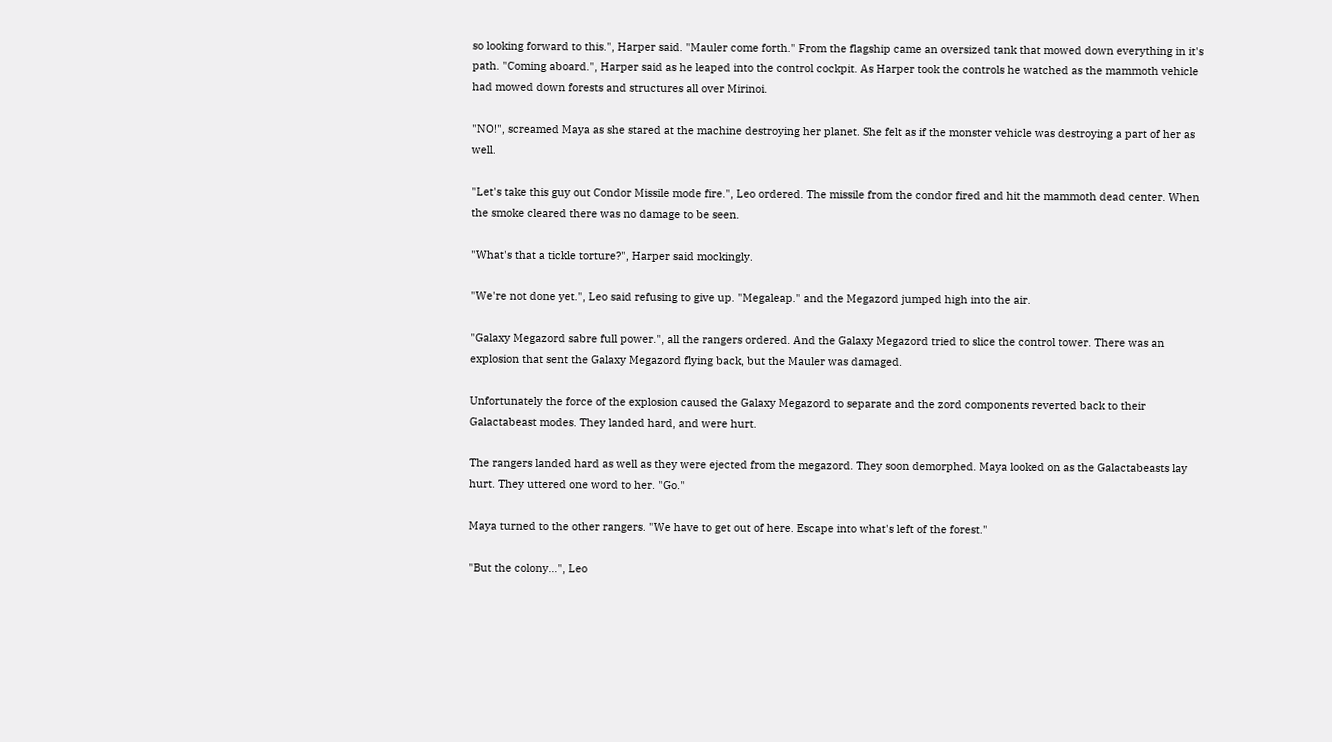so looking forward to this.", Harper said. "Mauler come forth." From the flagship came an oversized tank that mowed down everything in it's path. "Coming aboard.", Harper said as he leaped into the control cockpit. As Harper took the controls he watched as the mammoth vehicle had mowed down forests and structures all over Mirinoi.

"NO!", screamed Maya as she stared at the machine destroying her planet. She felt as if the monster vehicle was destroying a part of her as well.

"Let's take this guy out Condor Missile mode fire.", Leo ordered. The missile from the condor fired and hit the mammoth dead center. When the smoke cleared there was no damage to be seen.

"What's that a tickle torture?", Harper said mockingly.

"We're not done yet.", Leo said refusing to give up. "Megaleap." and the Megazord jumped high into the air.

"Galaxy Megazord sabre full power.", all the rangers ordered. And the Galaxy Megazord tried to slice the control tower. There was an explosion that sent the Galaxy Megazord flying back, but the Mauler was damaged.

Unfortunately the force of the explosion caused the Galaxy Megazord to separate and the zord components reverted back to their Galactabeast modes. They landed hard, and were hurt.

The rangers landed hard as well as they were ejected from the megazord. They soon demorphed. Maya looked on as the Galactabeasts lay hurt. They uttered one word to her. "Go."

Maya turned to the other rangers. "We have to get out of here. Escape into what's left of the forest."

"But the colony…", Leo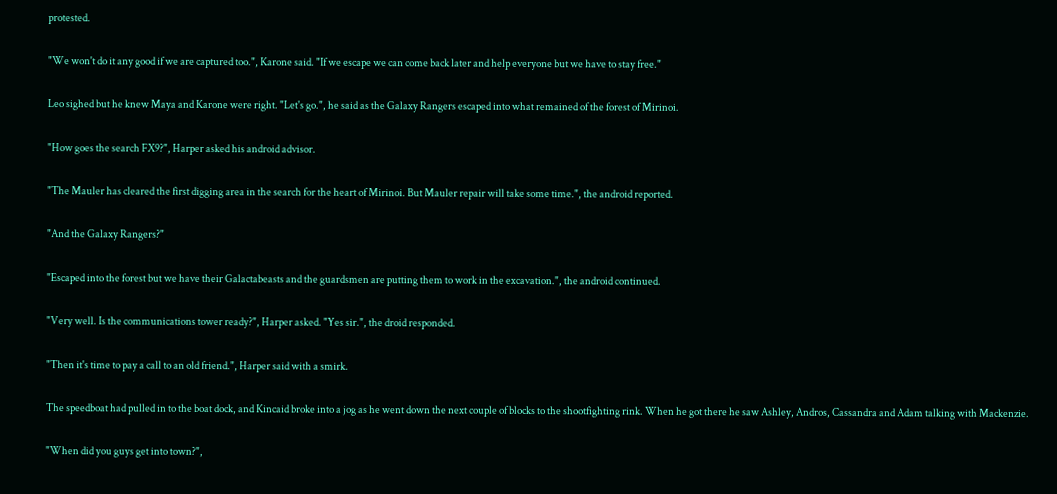protested.

"We won't do it any good if we are captured too.", Karone said. "If we escape we can come back later and help everyone but we have to stay free."

Leo sighed but he knew Maya and Karone were right. "Let's go.", he said as the Galaxy Rangers escaped into what remained of the forest of Mirinoi.

"How goes the search FX9?", Harper asked his android advisor.

"The Mauler has cleared the first digging area in the search for the heart of Mirinoi. But Mauler repair will take some time.", the android reported.

"And the Galaxy Rangers?"

"Escaped into the forest but we have their Galactabeasts and the guardsmen are putting them to work in the excavation.", the android continued.

"Very well. Is the communications tower ready?", Harper asked. "Yes sir.", the droid responded.

"Then it's time to pay a call to an old friend.", Harper said with a smirk.

The speedboat had pulled in to the boat dock, and Kincaid broke into a jog as he went down the next couple of blocks to the shootfighting rink. When he got there he saw Ashley, Andros, Cassandra and Adam talking with Mackenzie.

"When did you guys get into town?",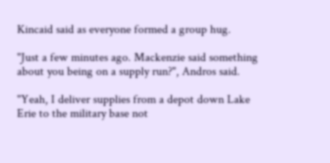Kincaid said as everyone formed a group hug.

"Just a few minutes ago. Mackenzie said something about you being on a supply run?", Andros said.

"Yeah, I deliver supplies from a depot down Lake Erie to the military base not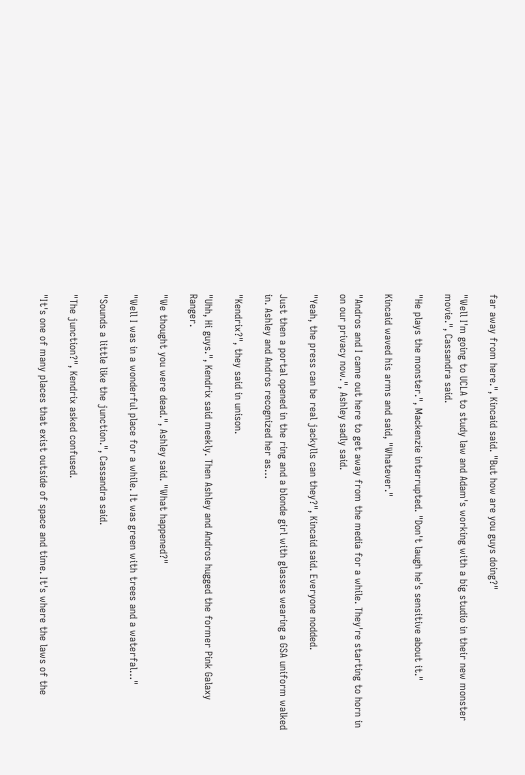far away from here.", Kincaid said. "But how are you guys doing?"

"Well I'm going to UCLA to study law and Adam's working with a big studio in their new monster movie.", Cassandra said.

"He plays the monster.", Mackenzie interrupted. "Don't laugh he's sensitive about it."

Kincaid waved his arms and said, "Whatever."

"Andros and I came out here to get away from the media for a while. They're starting to horn in on our privacy now.", Ashley sadly said.

"Yeah, the press can be real jackylls can they?", Kincaid said. Everyone nodded.

Just then a portal opened in the ring and a blonde girl with glasses wearing a GSA uniform walked in. Ashley and Andros recognized her as…

"Kendrix?", they said in unison.

"Uhh, Hi guys.", Kendrix said meekly. Then Ashley and Andros hugged the former Pink Galaxy Ranger.

"We thought you were dead.", Ashley said. "What happened?"

"Well I was in a wonderful place for a while. It was green with trees and a waterfal…"

"Sounds a little like the junction.", Cassandra said.

"The junction?", Kendrix asked confused.

"It's one of many places that exist outside of space and time. It's where the laws of the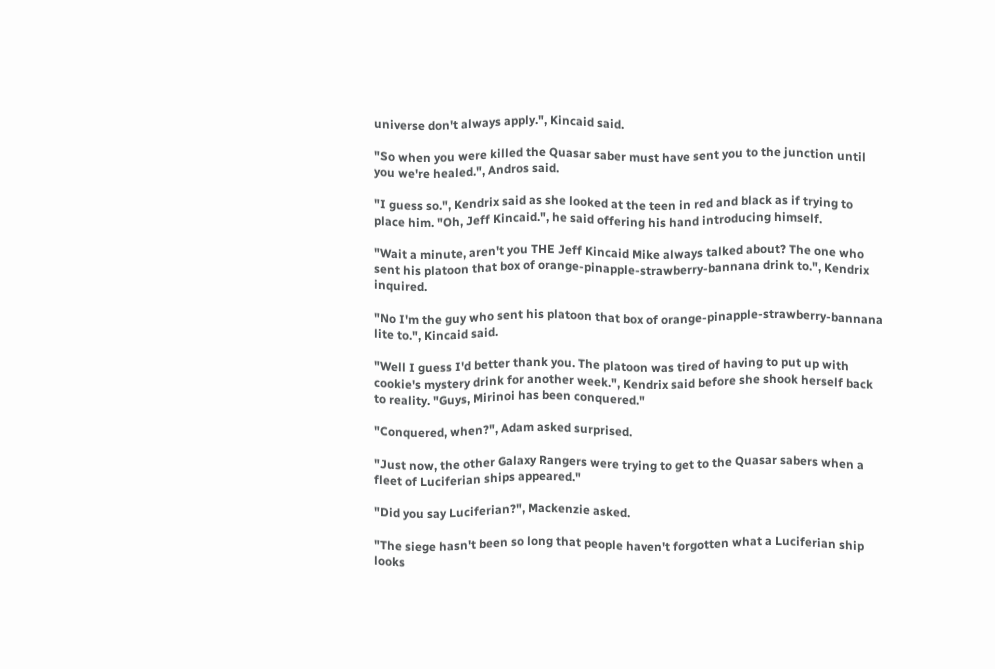universe don't always apply.", Kincaid said.

"So when you were killed the Quasar saber must have sent you to the junction until you we're healed.", Andros said.

"I guess so.", Kendrix said as she looked at the teen in red and black as if trying to place him. "Oh, Jeff Kincaid.", he said offering his hand introducing himself.

"Wait a minute, aren't you THE Jeff Kincaid Mike always talked about? The one who sent his platoon that box of orange-pinapple-strawberry-bannana drink to.", Kendrix inquired.

"No I'm the guy who sent his platoon that box of orange-pinapple-strawberry-bannana lite to.", Kincaid said.

"Well I guess I'd better thank you. The platoon was tired of having to put up with cookie's mystery drink for another week.", Kendrix said before she shook herself back to reality. "Guys, Mirinoi has been conquered."

"Conquered, when?", Adam asked surprised.

"Just now, the other Galaxy Rangers were trying to get to the Quasar sabers when a fleet of Luciferian ships appeared."

"Did you say Luciferian?", Mackenzie asked.

"The siege hasn't been so long that people haven't forgotten what a Luciferian ship looks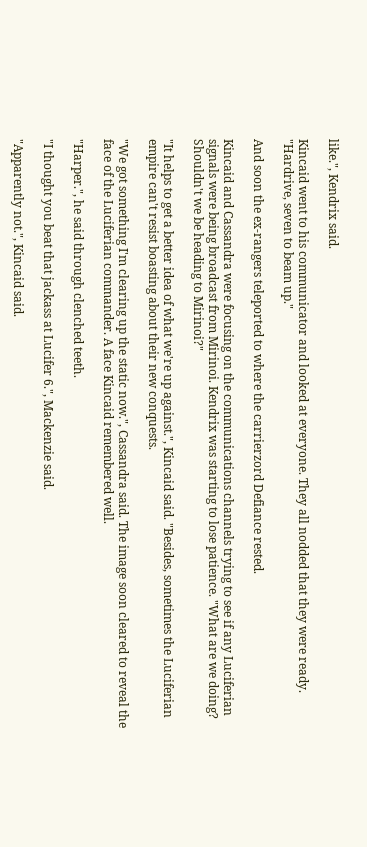like.", Kendrix said.

Kincaid went to his communicator and looked at everyone. They all nodded that they were ready. "Hardrive, seven to beam up."

And soon the ex-rangers teleported to where the carrierzord Defiance rested.

Kincaid and Cassandra were focusing on the communications channels trying to see if any Luciferian signals were being broadcast from Mirinoi. Kendrix was starting to lose patience. "What are we doing? Shouldn't we be heading to Mirinoi?"

"It helps to get a better idea of what we're up against.", Kincaid said. "Besides, sometimes the Luciferian empire can't resist boasting about their new conquests.

"We got something I'm clearing up the static now.", Cassandra said. The image soon cleared to reveal the face of the Luciferian commander. A face Kincaid remembered well.

"Harper.", he said through clenched teeth.

"I thought you beat that jackass at Lucifer 6.", Mackenzie said.

"Apparently not.", Kincaid said.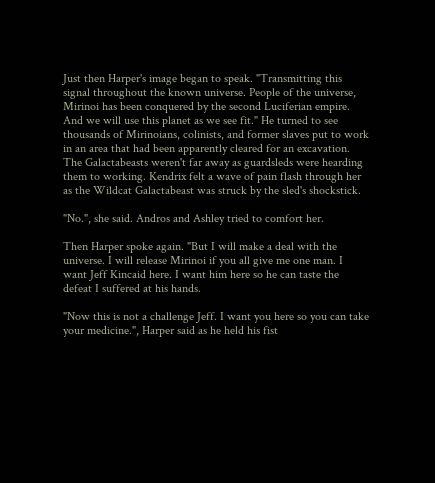Just then Harper's image began to speak. "Transmitting this signal throughout the known universe. People of the universe, Mirinoi has been conquered by the second Luciferian empire. And we will use this planet as we see fit." He turned to see thousands of Mirinoians, colinists, and former slaves put to work in an area that had been apparently cleared for an excavation. The Galactabeasts weren't far away as guardsleds were hearding them to working. Kendrix felt a wave of pain flash through her as the Wildcat Galactabeast was struck by the sled's shockstick.

"No.", she said. Andros and Ashley tried to comfort her.

Then Harper spoke again. "But I will make a deal with the universe. I will release Mirinoi if you all give me one man. I want Jeff Kincaid here. I want him here so he can taste the defeat I suffered at his hands.

"Now this is not a challenge Jeff. I want you here so you can take your medicine.", Harper said as he held his fist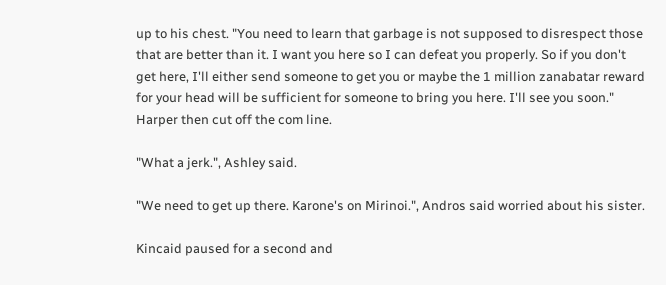up to his chest. "You need to learn that garbage is not supposed to disrespect those that are better than it. I want you here so I can defeat you properly. So if you don't get here, I'll either send someone to get you or maybe the 1 million zanabatar reward for your head will be sufficient for someone to bring you here. I'll see you soon." Harper then cut off the com line.

"What a jerk.", Ashley said.

"We need to get up there. Karone's on Mirinoi.", Andros said worried about his sister.

Kincaid paused for a second and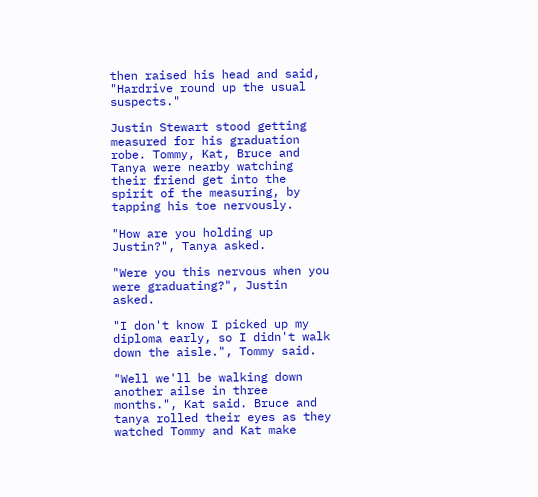then raised his head and said, "Hardrive round up the usual suspects."

Justin Stewart stood getting measured for his graduation robe. Tommy, Kat, Bruce and Tanya were nearby watching their friend get into the spirit of the measuring, by tapping his toe nervously.

"How are you holding up Justin?", Tanya asked.

"Were you this nervous when you were graduating?", Justin asked.

"I don't know I picked up my diploma early, so I didn't walk down the aisle.", Tommy said.

"Well we'll be walking down another ailse in three months.", Kat said. Bruce and tanya rolled their eyes as they watched Tommy and Kat make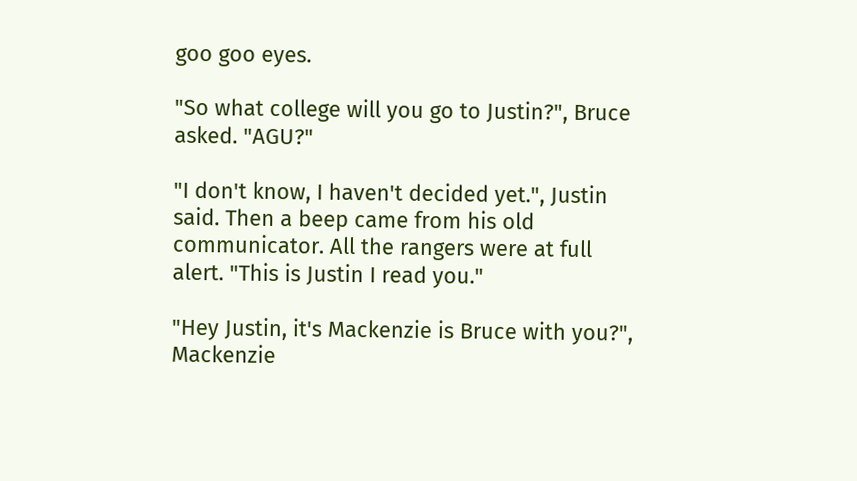goo goo eyes.

"So what college will you go to Justin?", Bruce asked. "AGU?"

"I don't know, I haven't decided yet.", Justin said. Then a beep came from his old communicator. All the rangers were at full alert. "This is Justin I read you."

"Hey Justin, it's Mackenzie is Bruce with you?", Mackenzie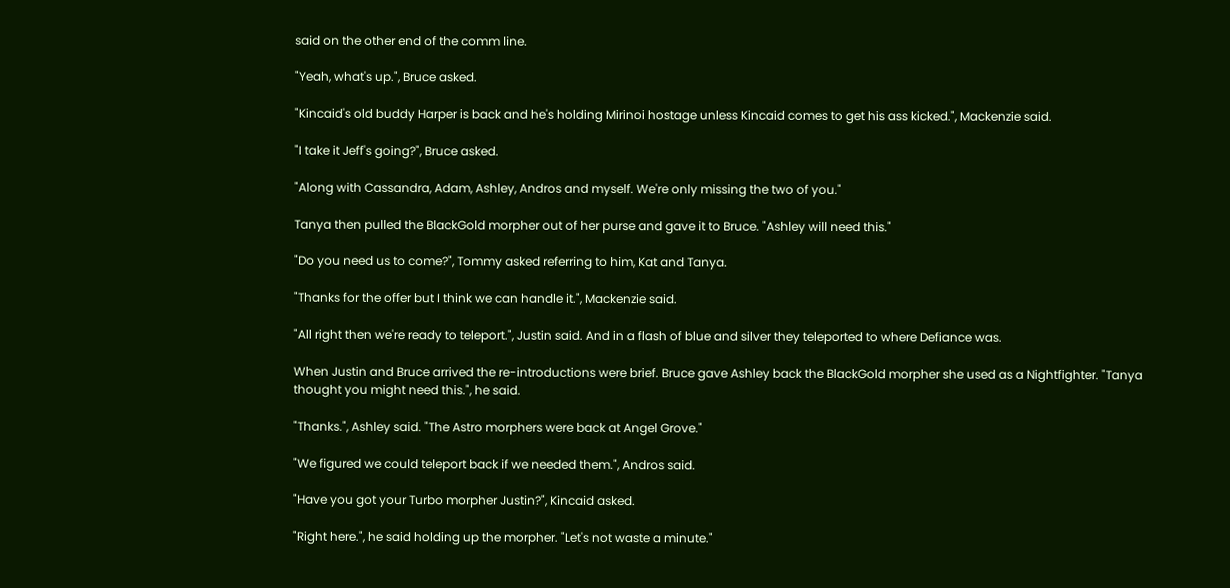said on the other end of the comm line.

"Yeah, what's up.", Bruce asked.

"Kincaid's old buddy Harper is back and he's holding Mirinoi hostage unless Kincaid comes to get his ass kicked.", Mackenzie said.

"I take it Jeff's going?", Bruce asked.

"Along with Cassandra, Adam, Ashley, Andros and myself. We're only missing the two of you."

Tanya then pulled the BlackGold morpher out of her purse and gave it to Bruce. "Ashley will need this."

"Do you need us to come?", Tommy asked referring to him, Kat and Tanya.

"Thanks for the offer but I think we can handle it.", Mackenzie said.

"All right then we're ready to teleport.", Justin said. And in a flash of blue and silver they teleported to where Defiance was.

When Justin and Bruce arrived the re-introductions were brief. Bruce gave Ashley back the BlackGold morpher she used as a Nightfighter. "Tanya thought you might need this.", he said.

"Thanks.", Ashley said. "The Astro morphers were back at Angel Grove."

"We figured we could teleport back if we needed them.", Andros said.

"Have you got your Turbo morpher Justin?", Kincaid asked.

"Right here.", he said holding up the morpher. "Let's not waste a minute."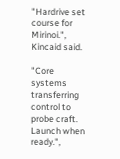"Hardrive set course for Mirinoi.", Kincaid said.

"Core systems transferring control to probe craft. Launch when ready.",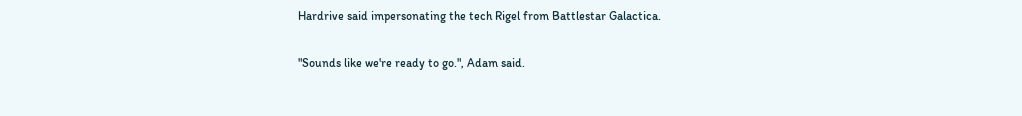Hardrive said impersonating the tech Rigel from Battlestar Galactica.

"Sounds like we're ready to go.", Adam said.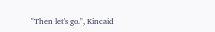"Then let's go.", Kincaid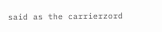said as the carrierzord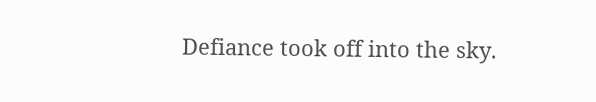Defiance took off into the sky.